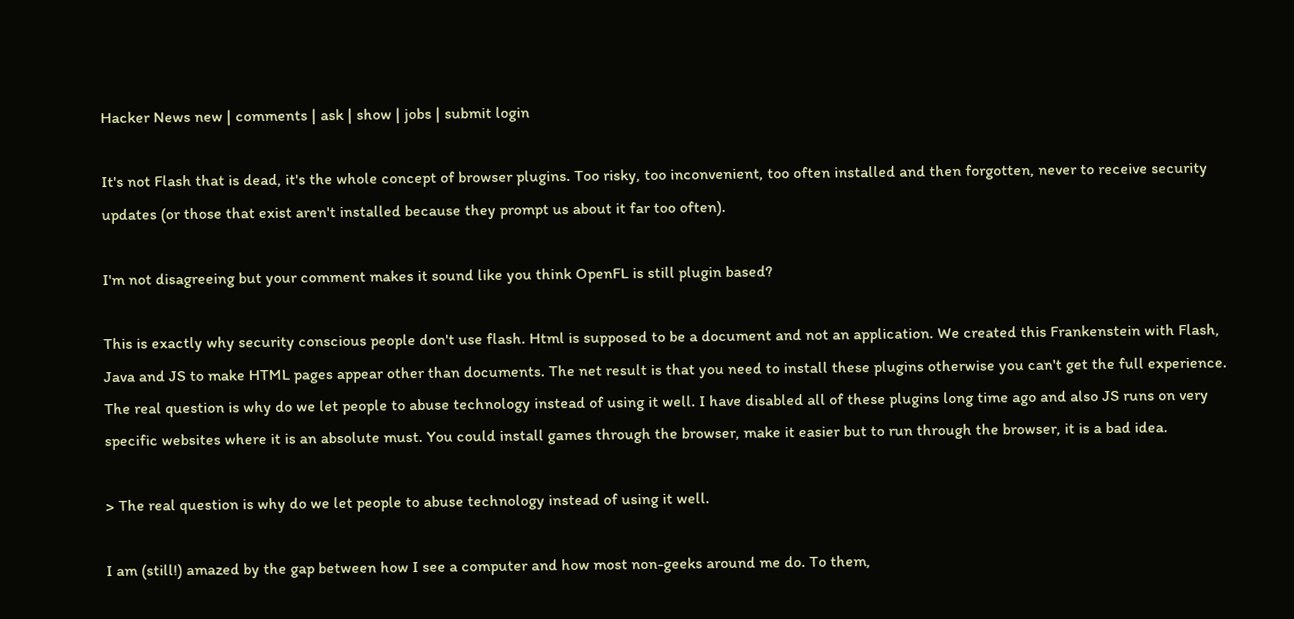Hacker News new | comments | ask | show | jobs | submit login

It's not Flash that is dead, it's the whole concept of browser plugins. Too risky, too inconvenient, too often installed and then forgotten, never to receive security updates (or those that exist aren't installed because they prompt us about it far too often).

I'm not disagreeing but your comment makes it sound like you think OpenFL is still plugin based?

This is exactly why security conscious people don't use flash. Html is supposed to be a document and not an application. We created this Frankenstein with Flash, Java and JS to make HTML pages appear other than documents. The net result is that you need to install these plugins otherwise you can't get the full experience. The real question is why do we let people to abuse technology instead of using it well. I have disabled all of these plugins long time ago and also JS runs on very specific websites where it is an absolute must. You could install games through the browser, make it easier but to run through the browser, it is a bad idea.

> The real question is why do we let people to abuse technology instead of using it well.

I am (still!) amazed by the gap between how I see a computer and how most non-geeks around me do. To them,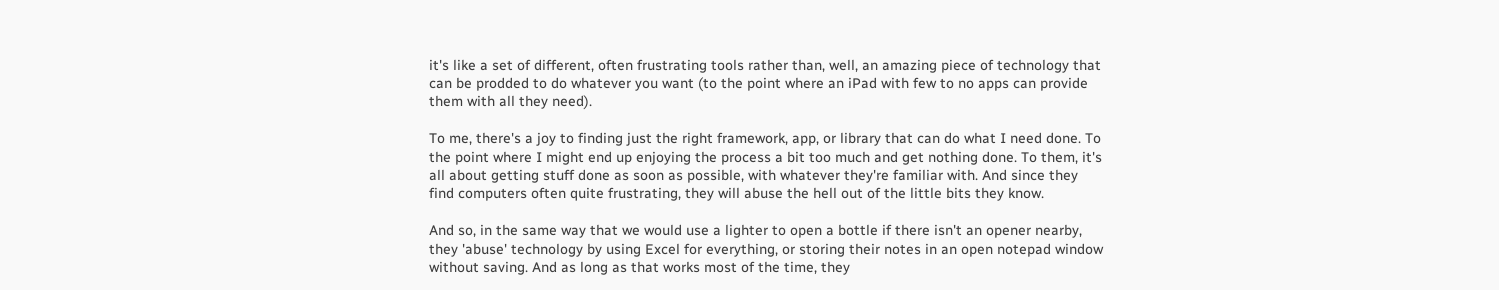it's like a set of different, often frustrating tools rather than, well, an amazing piece of technology that can be prodded to do whatever you want (to the point where an iPad with few to no apps can provide them with all they need).

To me, there's a joy to finding just the right framework, app, or library that can do what I need done. To the point where I might end up enjoying the process a bit too much and get nothing done. To them, it's all about getting stuff done as soon as possible, with whatever they're familiar with. And since they find computers often quite frustrating, they will abuse the hell out of the little bits they know.

And so, in the same way that we would use a lighter to open a bottle if there isn't an opener nearby, they 'abuse' technology by using Excel for everything, or storing their notes in an open notepad window without saving. And as long as that works most of the time, they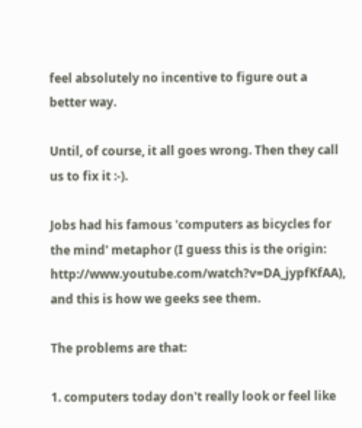feel absolutely no incentive to figure out a better way.

Until, of course, it all goes wrong. Then they call us to fix it :-).

Jobs had his famous 'computers as bicycles for the mind' metaphor (I guess this is the origin: http://www.youtube.com/watch?v=DA_jypfKfAA), and this is how we geeks see them.

The problems are that:

1. computers today don't really look or feel like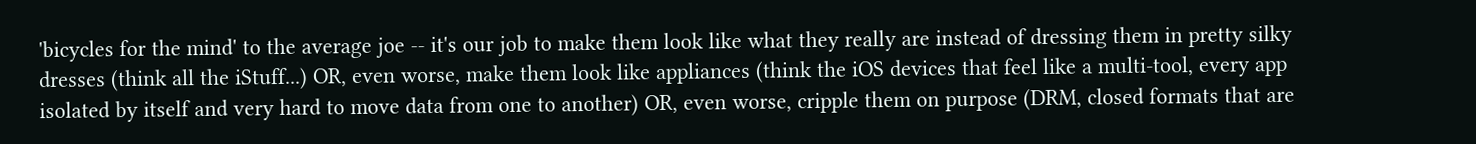'bicycles for the mind' to the average joe -- it's our job to make them look like what they really are instead of dressing them in pretty silky dresses (think all the iStuff...) OR, even worse, make them look like appliances (think the iOS devices that feel like a multi-tool, every app isolated by itself and very hard to move data from one to another) OR, even worse, cripple them on purpose (DRM, closed formats that are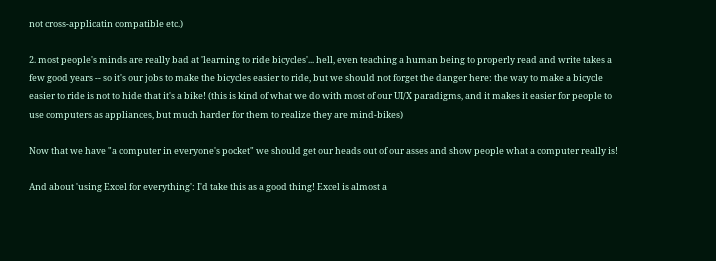not cross-applicatin compatible etc.)

2. most people's minds are really bad at 'learning to ride bicycles'... hell, even teaching a human being to properly read and write takes a few good years -- so it's our jobs to make the bicycles easier to ride, but we should not forget the danger here: the way to make a bicycle easier to ride is not to hide that it's a bike! (this is kind of what we do with most of our UI/X paradigms, and it makes it easier for people to use computers as appliances, but much harder for them to realize they are mind-bikes)

Now that we have "a computer in everyone's pocket" we should get our heads out of our asses and show people what a computer really is!

And about 'using Excel for everything': I'd take this as a good thing! Excel is almost a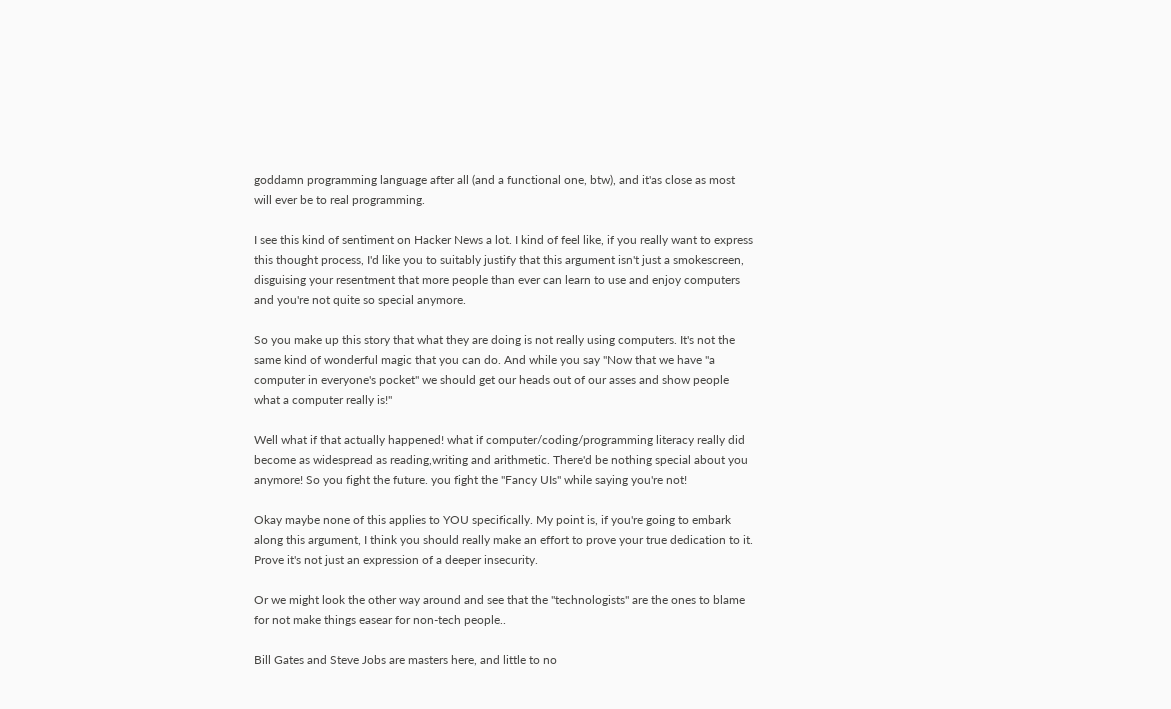goddamn programming language after all (and a functional one, btw), and it'as close as most will ever be to real programming.

I see this kind of sentiment on Hacker News a lot. I kind of feel like, if you really want to express this thought process, I'd like you to suitably justify that this argument isn't just a smokescreen, disguising your resentment that more people than ever can learn to use and enjoy computers and you're not quite so special anymore.

So you make up this story that what they are doing is not really using computers. It's not the same kind of wonderful magic that you can do. And while you say "Now that we have "a computer in everyone's pocket" we should get our heads out of our asses and show people what a computer really is!"

Well what if that actually happened! what if computer/coding/programming literacy really did become as widespread as reading,writing and arithmetic. There'd be nothing special about you anymore! So you fight the future. you fight the "Fancy UIs" while saying you're not!

Okay maybe none of this applies to YOU specifically. My point is, if you're going to embark along this argument, I think you should really make an effort to prove your true dedication to it. Prove it's not just an expression of a deeper insecurity.

Or we might look the other way around and see that the "technologists" are the ones to blame for not make things easear for non-tech people..

Bill Gates and Steve Jobs are masters here, and little to no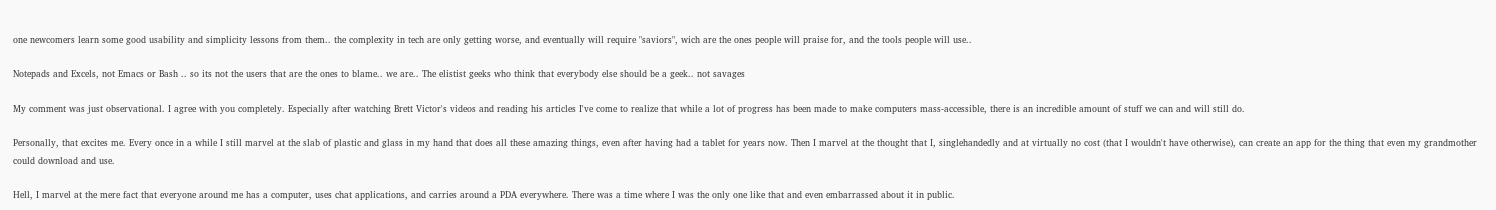one newcomers learn some good usability and simplicity lessons from them.. the complexity in tech are only getting worse, and eventually will require "saviors", wich are the ones people will praise for, and the tools people will use..

Notepads and Excels, not Emacs or Bash .. so its not the users that are the ones to blame.. we are.. The elistist geeks who think that everybody else should be a geek.. not savages

My comment was just observational. I agree with you completely. Especially after watching Brett Victor's videos and reading his articles I've come to realize that while a lot of progress has been made to make computers mass-accessible, there is an incredible amount of stuff we can and will still do.

Personally, that excites me. Every once in a while I still marvel at the slab of plastic and glass in my hand that does all these amazing things, even after having had a tablet for years now. Then I marvel at the thought that I, singlehandedly and at virtually no cost (that I wouldn't have otherwise), can create an app for the thing that even my grandmother could download and use.

Hell, I marvel at the mere fact that everyone around me has a computer, uses chat applications, and carries around a PDA everywhere. There was a time where I was the only one like that and even embarrassed about it in public.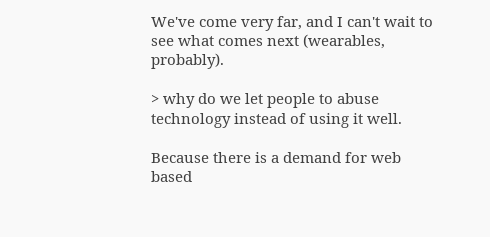We've come very far, and I can't wait to see what comes next (wearables, probably).

> why do we let people to abuse technology instead of using it well.

Because there is a demand for web based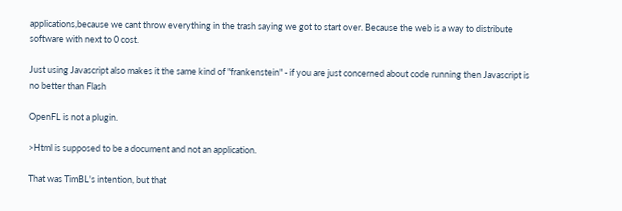applications,because we cant throw everything in the trash saying we got to start over. Because the web is a way to distribute software with next to 0 cost.

Just using Javascript also makes it the same kind of "frankenstein" - if you are just concerned about code running then Javascript is no better than Flash

OpenFL is not a plugin.

>Html is supposed to be a document and not an application.

That was TimBL's intention, but that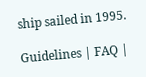ship sailed in 1995.

Guidelines | FAQ |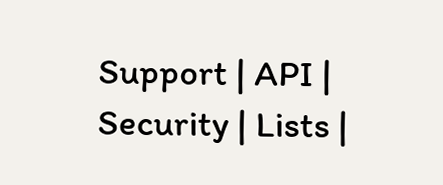Support | API | Security | Lists |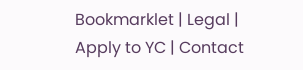Bookmarklet | Legal | Apply to YC | Contact